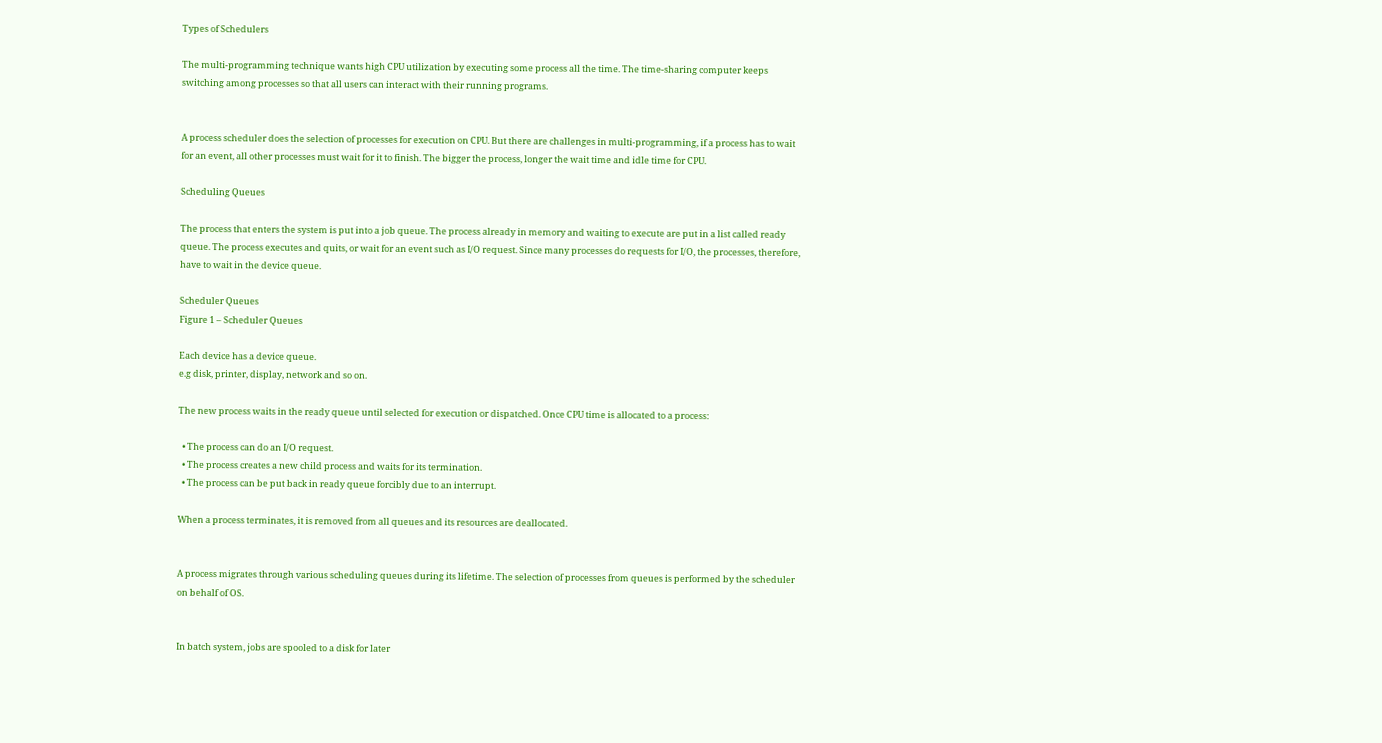Types of Schedulers

The multi-programming technique wants high CPU utilization by executing some process all the time. The time-sharing computer keeps switching among processes so that all users can interact with their running programs.


A process scheduler does the selection of processes for execution on CPU. But there are challenges in multi-programming, if a process has to wait for an event, all other processes must wait for it to finish. The bigger the process, longer the wait time and idle time for CPU.

Scheduling Queues

The process that enters the system is put into a job queue. The process already in memory and waiting to execute are put in a list called ready queue. The process executes and quits, or wait for an event such as I/O request. Since many processes do requests for I/O, the processes, therefore, have to wait in the device queue.

Scheduler Queues
Figure 1 – Scheduler Queues

Each device has a device queue.
e.g disk, printer, display, network and so on.

The new process waits in the ready queue until selected for execution or dispatched. Once CPU time is allocated to a process:

  • The process can do an I/O request.
  • The process creates a new child process and waits for its termination.
  • The process can be put back in ready queue forcibly due to an interrupt.

When a process terminates, it is removed from all queues and its resources are deallocated.


A process migrates through various scheduling queues during its lifetime. The selection of processes from queues is performed by the scheduler on behalf of OS.


In batch system, jobs are spooled to a disk for later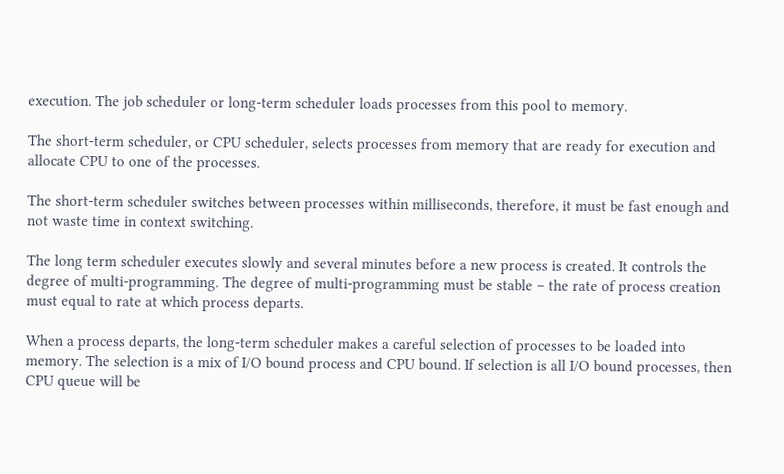execution. The job scheduler or long-term scheduler loads processes from this pool to memory.

The short-term scheduler, or CPU scheduler, selects processes from memory that are ready for execution and allocate CPU to one of the processes.

The short-term scheduler switches between processes within milliseconds, therefore, it must be fast enough and not waste time in context switching.

The long term scheduler executes slowly and several minutes before a new process is created. It controls the degree of multi-programming. The degree of multi-programming must be stable – the rate of process creation must equal to rate at which process departs.

When a process departs, the long-term scheduler makes a careful selection of processes to be loaded into memory. The selection is a mix of I/O bound process and CPU bound. If selection is all I/O bound processes, then CPU queue will be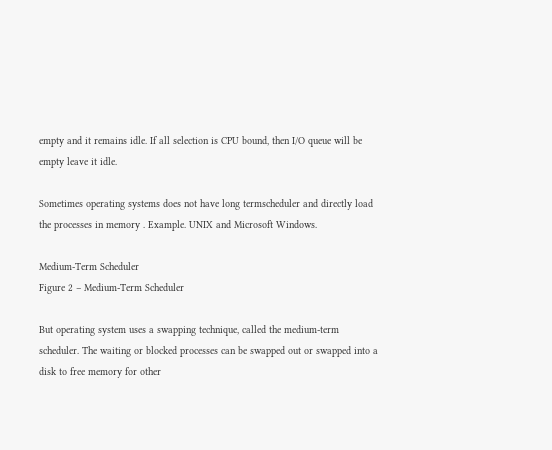empty and it remains idle. If all selection is CPU bound, then I/O queue will be empty leave it idle.

Sometimes operating systems does not have long termscheduler and directly load the processes in memory . Example. UNIX and Microsoft Windows.

Medium-Term Scheduler
Figure 2 – Medium-Term Scheduler

But operating system uses a swapping technique, called the medium-term scheduler. The waiting or blocked processes can be swapped out or swapped into a disk to free memory for other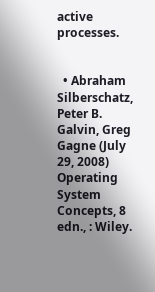active processes.


  • Abraham Silberschatz, Peter B. Galvin, Greg Gagne (July 29, 2008) Operating System Concepts, 8 edn., : Wiley.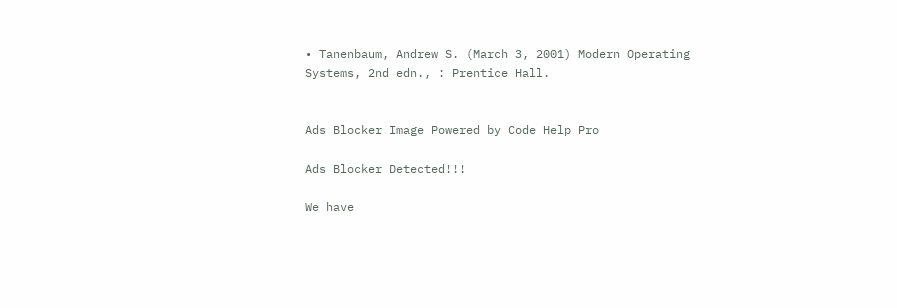• Tanenbaum, Andrew S. (March 3, 2001) Modern Operating Systems, 2nd edn., : Prentice Hall.


Ads Blocker Image Powered by Code Help Pro

Ads Blocker Detected!!!

We have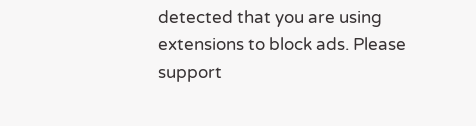detected that you are using extensions to block ads. Please support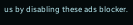us by disabling these ads blocker.